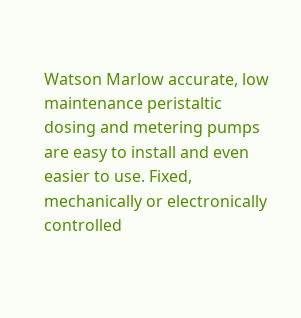Watson Marlow accurate, low maintenance peristaltic dosing and metering pumps are easy to install and even easier to use. Fixed, mechanically or electronically controlled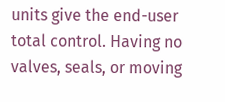units give the end-user total control. Having no valves, seals, or moving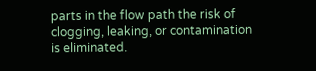parts in the flow path the risk of clogging, leaking, or contamination is eliminated.